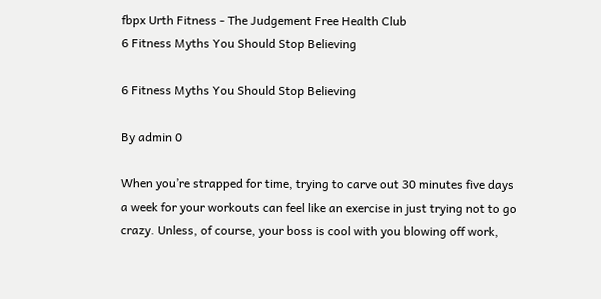fbpx Urth Fitness - The Judgement Free Health Club
6 Fitness Myths You Should Stop Believing

6 Fitness Myths You Should Stop Believing

By admin 0

When you’re strapped for time, trying to carve out 30 minutes five days a week for your workouts can feel like an exercise in just trying not to go crazy. Unless, of course, your boss is cool with you blowing off work,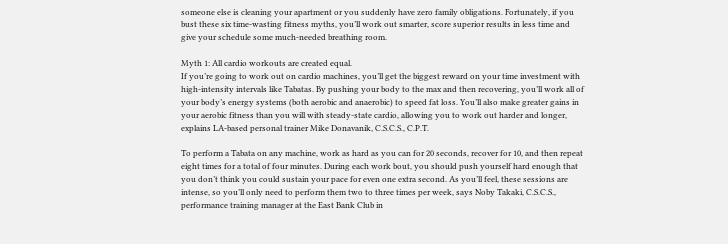someone else is cleaning your apartment or you suddenly have zero family obligations. Fortunately, if you bust these six time-wasting fitness myths, you’ll work out smarter, score superior results in less time and give your schedule some much-needed breathing room.

Myth 1: All cardio workouts are created equal.
If you’re going to work out on cardio machines, you’ll get the biggest reward on your time investment with high-intensity intervals like Tabatas. By pushing your body to the max and then recovering, you’ll work all of your body’s energy systems (both aerobic and anaerobic) to speed fat loss. You’ll also make greater gains in your aerobic fitness than you will with steady-state cardio, allowing you to work out harder and longer, explains LA-based personal trainer Mike Donavanik, C.S.C.S., C.P.T.

To perform a Tabata on any machine, work as hard as you can for 20 seconds, recover for 10, and then repeat eight times for a total of four minutes. During each work bout, you should push yourself hard enough that you don’t think you could sustain your pace for even one extra second. As you’ll feel, these sessions are intense, so you’ll only need to perform them two to three times per week, says Noby Takaki, C.S.C.S., performance training manager at the East Bank Club in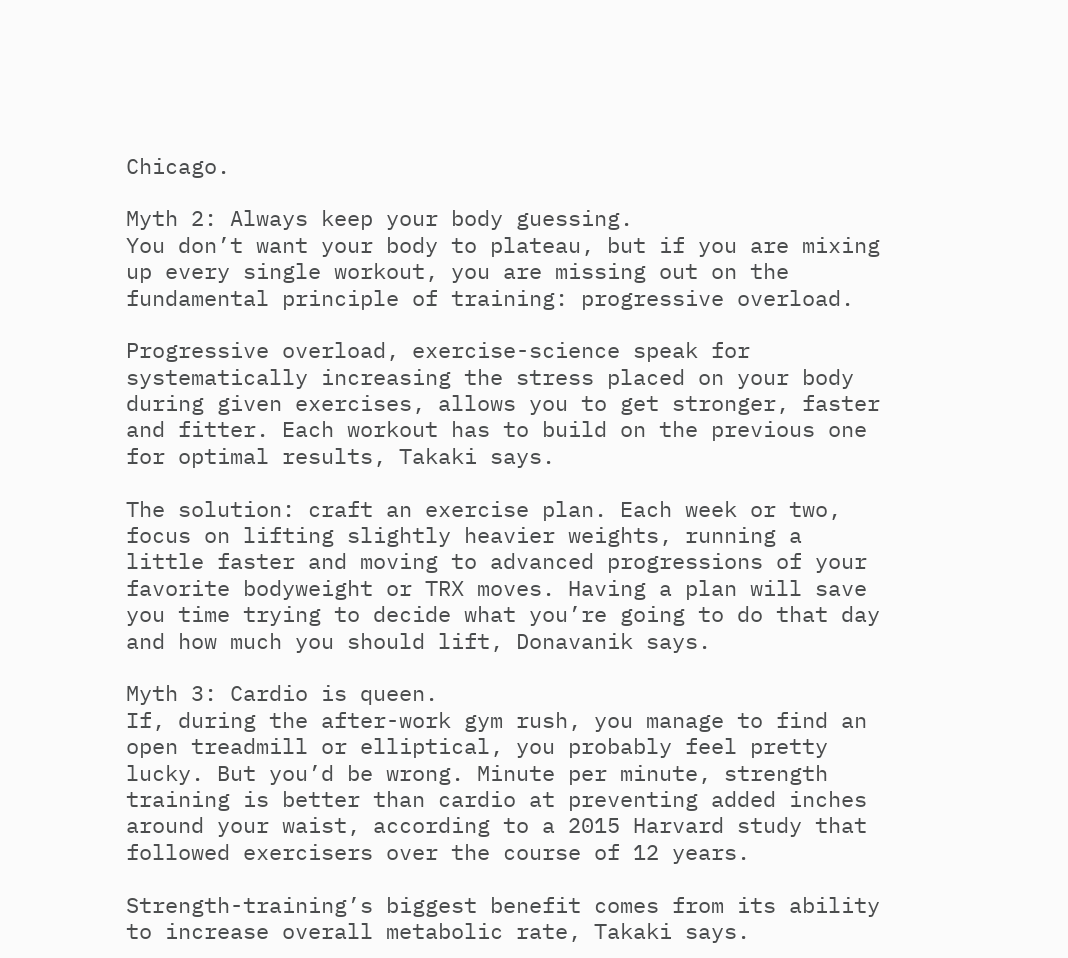Chicago.

Myth 2: Always keep your body guessing.
You don’t want your body to plateau, but if you are mixing up every single workout, you are missing out on the fundamental principle of training: progressive overload.

Progressive overload, exercise-science speak for systematically increasing the stress placed on your body during given exercises, allows you to get stronger, faster and fitter. Each workout has to build on the previous one for optimal results, Takaki says.

The solution: craft an exercise plan. Each week or two, focus on lifting slightly heavier weights, running a little faster and moving to advanced progressions of your favorite bodyweight or TRX moves. Having a plan will save you time trying to decide what you’re going to do that day and how much you should lift, Donavanik says.

Myth 3: Cardio is queen.
If, during the after-work gym rush, you manage to find an open treadmill or elliptical, you probably feel pretty lucky. But you’d be wrong. Minute per minute, strength training is better than cardio at preventing added inches around your waist, according to a 2015 Harvard study that followed exercisers over the course of 12 years.

Strength-training’s biggest benefit comes from its ability to increase overall metabolic rate, Takaki says.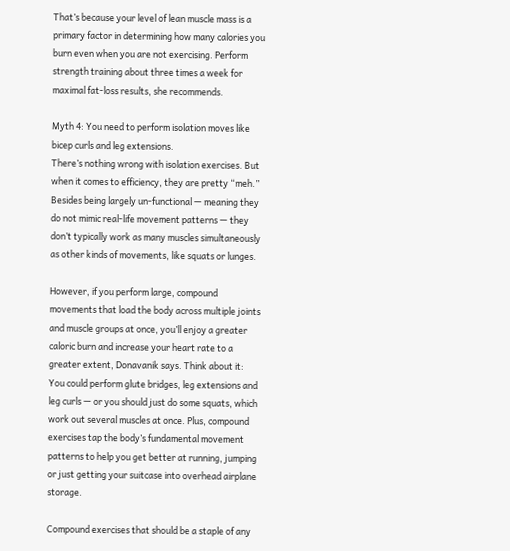That’s because your level of lean muscle mass is a primary factor in determining how many calories you burn even when you are not exercising. Perform strength training about three times a week for maximal fat-loss results, she recommends.

Myth 4: You need to perform isolation moves like bicep curls and leg extensions.
There’s nothing wrong with isolation exercises. But when it comes to efficiency, they are pretty “meh.” Besides being largely un-functional — meaning they do not mimic real-life movement patterns — they don’t typically work as many muscles simultaneously as other kinds of movements, like squats or lunges.

However, if you perform large, compound movements that load the body across multiple joints and muscle groups at once, you’ll enjoy a greater caloric burn and increase your heart rate to a greater extent, Donavanik says. Think about it: You could perform glute bridges, leg extensions and leg curls — or you should just do some squats, which work out several muscles at once. Plus, compound exercises tap the body’s fundamental movement patterns to help you get better at running, jumping or just getting your suitcase into overhead airplane storage.

Compound exercises that should be a staple of any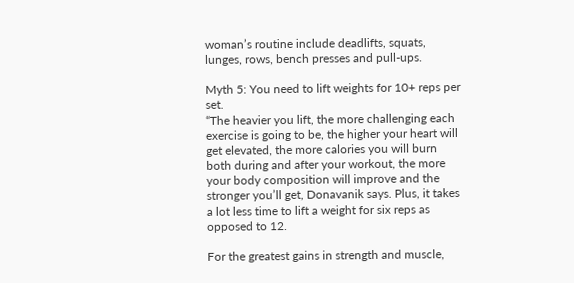woman’s routine include deadlifts, squats, lunges, rows, bench presses and pull-ups.

Myth 5: You need to lift weights for 10+ reps per set.
“The heavier you lift, the more challenging each exercise is going to be, the higher your heart will get elevated, the more calories you will burn both during and after your workout, the more your body composition will improve and the stronger you’ll get, Donavanik says. Plus, it takes a lot less time to lift a weight for six reps as opposed to 12.

For the greatest gains in strength and muscle,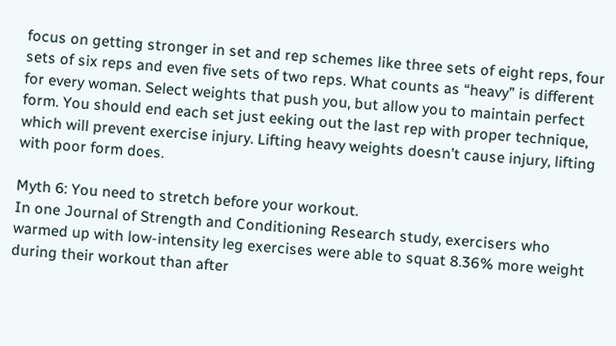focus on getting stronger in set and rep schemes like three sets of eight reps, four sets of six reps and even five sets of two reps. What counts as “heavy” is different for every woman. Select weights that push you, but allow you to maintain perfect form. You should end each set just eeking out the last rep with proper technique, which will prevent exercise injury. Lifting heavy weights doesn’t cause injury, lifting with poor form does.

Myth 6: You need to stretch before your workout.
In one Journal of Strength and Conditioning Research study, exercisers who warmed up with low-intensity leg exercises were able to squat 8.36% more weight during their workout than after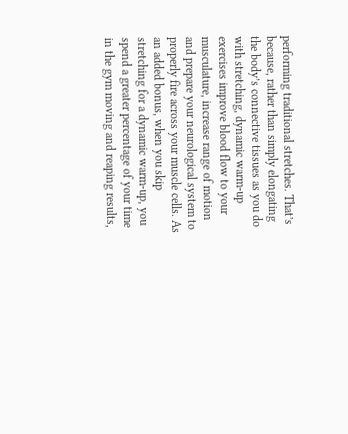performing traditional stretches. That’s because, rather than simply elongating the body’s connective tissues as you do with stretching, dynamic warm-up exercises improve blood flow to your musculature, increase range of motion and prepare your neurological system to properly fire across your muscle cells. As an added bonus, when you skip stretching for a dynamic warm-up, you spend a greater percentage of your time in the gym moving and reaping results,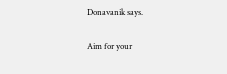Donavanik says.

Aim for your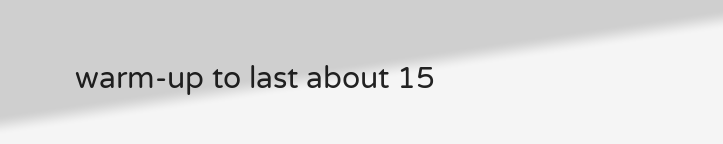warm-up to last about 15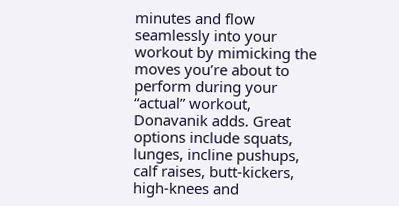minutes and flow seamlessly into your workout by mimicking the moves you’re about to perform during your “actual” workout, Donavanik adds. Great options include squats, lunges, incline pushups, calf raises, butt-kickers, high-knees and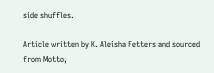side shuffles.

Article written by K. Aleisha Fetters and sourced from Motto,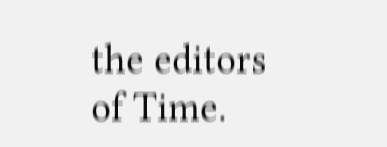the editors of Time.